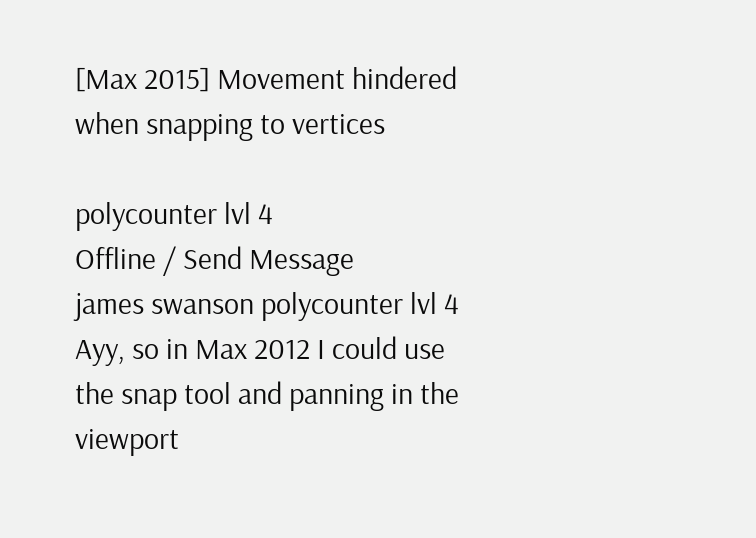[Max 2015] Movement hindered when snapping to vertices

polycounter lvl 4
Offline / Send Message
james swanson polycounter lvl 4
Ayy, so in Max 2012 I could use the snap tool and panning in the viewport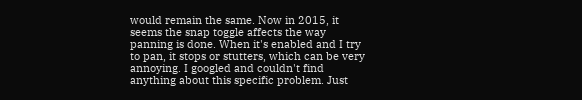would remain the same. Now in 2015, it seems the snap toggle affects the way panning is done. When it's enabled and I try to pan, it stops or stutters, which can be very annoying. I googled and couldn't find anything about this specific problem. Just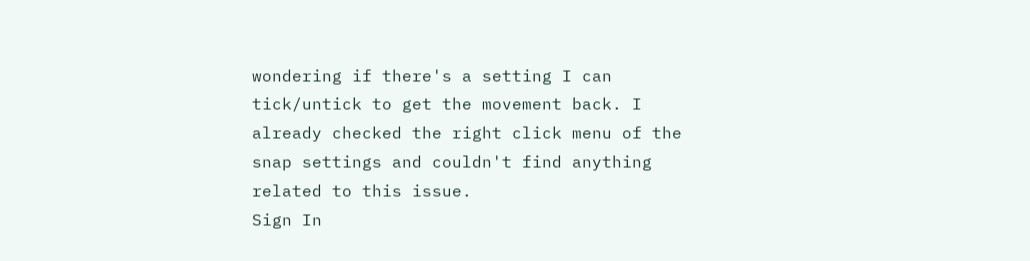wondering if there's a setting I can tick/untick to get the movement back. I already checked the right click menu of the snap settings and couldn't find anything related to this issue.
Sign In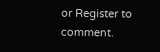or Register to comment.